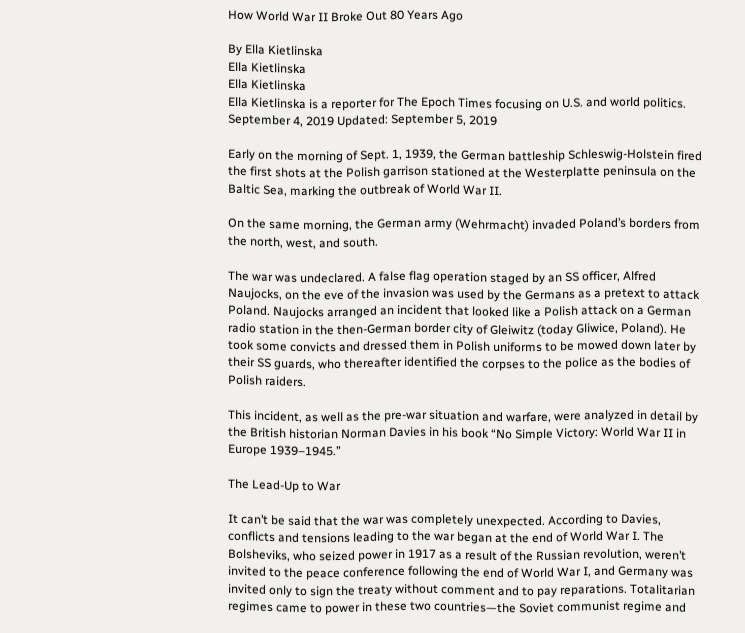How World War II Broke Out 80 Years Ago

By Ella Kietlinska
Ella Kietlinska
Ella Kietlinska
Ella Kietlinska is a reporter for The Epoch Times focusing on U.S. and world politics.
September 4, 2019 Updated: September 5, 2019

Early on the morning of Sept. 1, 1939, the German battleship Schleswig-Holstein fired the first shots at the Polish garrison stationed at the Westerplatte peninsula on the Baltic Sea, marking the outbreak of World War II.

On the same morning, the German army (Wehrmacht) invaded Poland’s borders from the north, west, and south.

The war was undeclared. A false flag operation staged by an SS officer, Alfred Naujocks, on the eve of the invasion was used by the Germans as a pretext to attack Poland. Naujocks arranged an incident that looked like a Polish attack on a German radio station in the then-German border city of Gleiwitz (today Gliwice, Poland). He took some convicts and dressed them in Polish uniforms to be mowed down later by their SS guards, who thereafter identified the corpses to the police as the bodies of Polish raiders.

This incident, as well as the pre-war situation and warfare, were analyzed in detail by the British historian Norman Davies in his book “No Simple Victory: World War II in Europe 1939–1945.”

The Lead-Up to War

It can’t be said that the war was completely unexpected. According to Davies, conflicts and tensions leading to the war began at the end of World War I. The Bolsheviks, who seized power in 1917 as a result of the Russian revolution, weren’t invited to the peace conference following the end of World War I, and Germany was invited only to sign the treaty without comment and to pay reparations. Totalitarian regimes came to power in these two countries—the Soviet communist regime and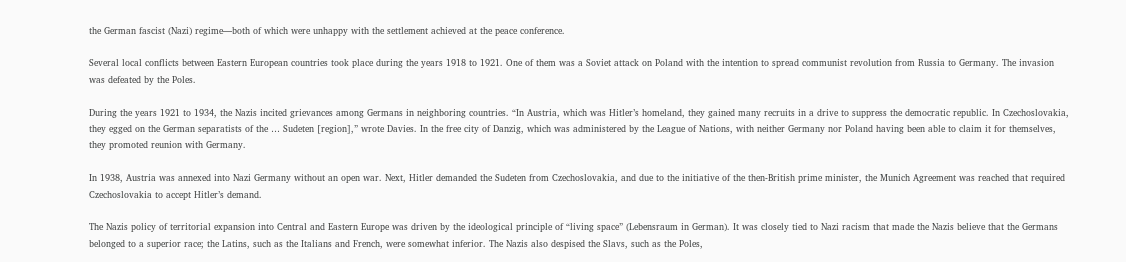the German fascist (Nazi) regime—both of which were unhappy with the settlement achieved at the peace conference.

Several local conflicts between Eastern European countries took place during the years 1918 to 1921. One of them was a Soviet attack on Poland with the intention to spread communist revolution from Russia to Germany. The invasion was defeated by the Poles.

During the years 1921 to 1934, the Nazis incited grievances among Germans in neighboring countries. “In Austria, which was Hitler’s homeland, they gained many recruits in a drive to suppress the democratic republic. In Czechoslovakia, they egged on the German separatists of the … Sudeten [region],” wrote Davies. In the free city of Danzig, which was administered by the League of Nations, with neither Germany nor Poland having been able to claim it for themselves, they promoted reunion with Germany.

In 1938, Austria was annexed into Nazi Germany without an open war. Next, Hitler demanded the Sudeten from Czechoslovakia, and due to the initiative of the then-British prime minister, the Munich Agreement was reached that required Czechoslovakia to accept Hitler’s demand.

The Nazis policy of territorial expansion into Central and Eastern Europe was driven by the ideological principle of “living space” (Lebensraum in German). It was closely tied to Nazi racism that made the Nazis believe that the Germans belonged to a superior race; the Latins, such as the Italians and French, were somewhat inferior. The Nazis also despised the Slavs, such as the Poles,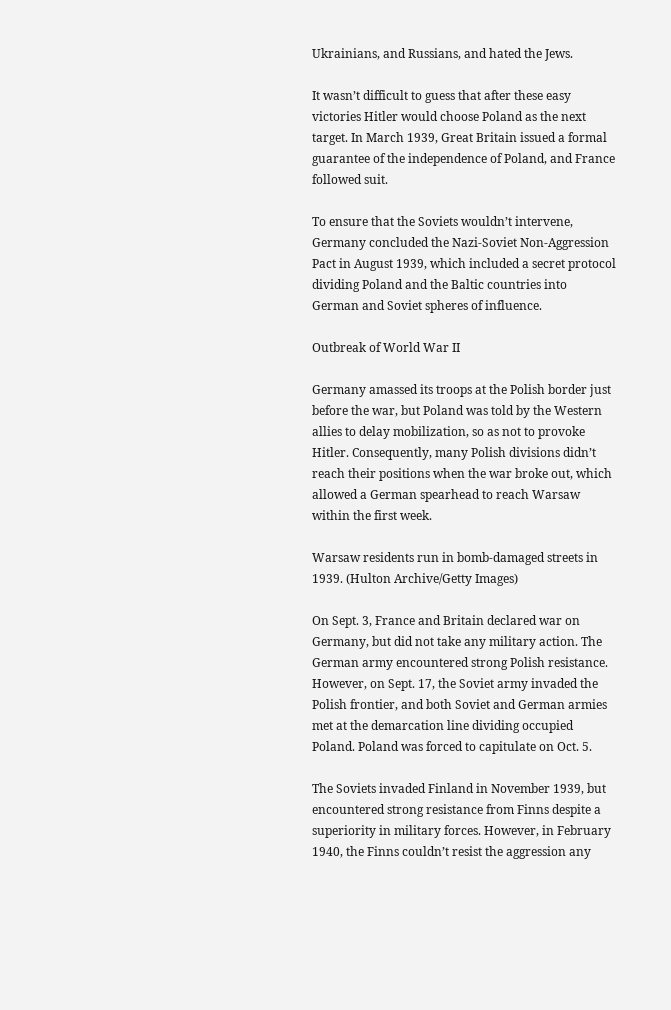Ukrainians, and Russians, and hated the Jews.

It wasn’t difficult to guess that after these easy victories Hitler would choose Poland as the next target. In March 1939, Great Britain issued a formal guarantee of the independence of Poland, and France followed suit.

To ensure that the Soviets wouldn’t intervene, Germany concluded the Nazi-Soviet Non-Aggression Pact in August 1939, which included a secret protocol dividing Poland and the Baltic countries into German and Soviet spheres of influence.

Outbreak of World War II

Germany amassed its troops at the Polish border just before the war, but Poland was told by the Western allies to delay mobilization, so as not to provoke Hitler. Consequently, many Polish divisions didn’t reach their positions when the war broke out, which allowed a German spearhead to reach Warsaw within the first week.

Warsaw residents run in bomb-damaged streets in 1939. (Hulton Archive/Getty Images)

On Sept. 3, France and Britain declared war on Germany, but did not take any military action. The German army encountered strong Polish resistance. However, on Sept. 17, the Soviet army invaded the Polish frontier, and both Soviet and German armies met at the demarcation line dividing occupied Poland. Poland was forced to capitulate on Oct. 5.

The Soviets invaded Finland in November 1939, but encountered strong resistance from Finns despite a superiority in military forces. However, in February 1940, the Finns couldn’t resist the aggression any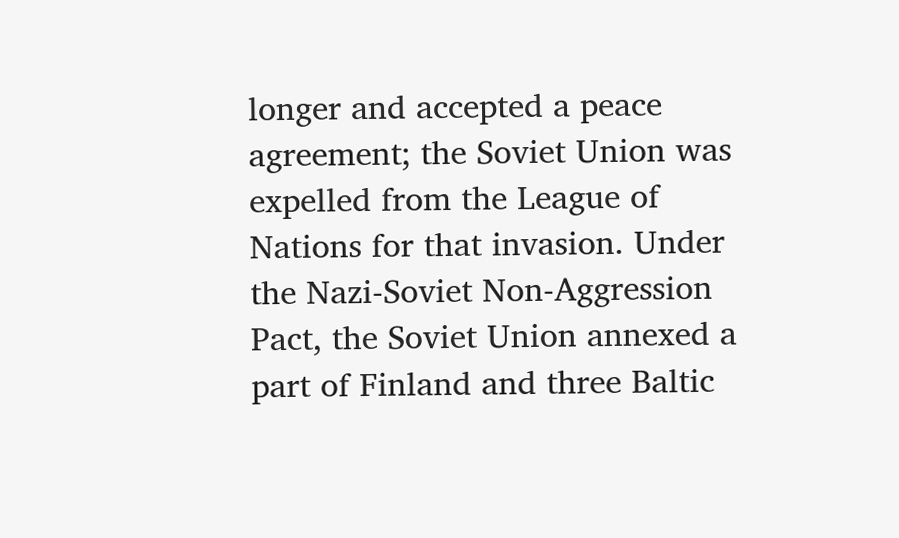longer and accepted a peace agreement; the Soviet Union was expelled from the League of Nations for that invasion. Under the Nazi-Soviet Non-Aggression Pact, the Soviet Union annexed a part of Finland and three Baltic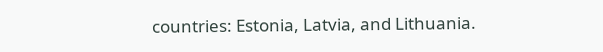countries: Estonia, Latvia, and Lithuania.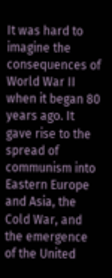It was hard to imagine the consequences of World War II when it began 80 years ago. It gave rise to the spread of communism into Eastern Europe and Asia, the Cold War, and the emergence of the United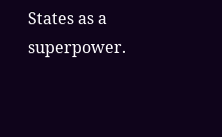States as a superpower.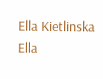Ella Kietlinska
Ella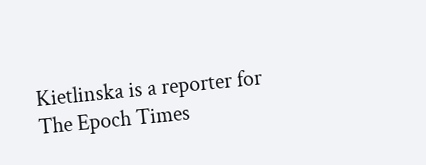Kietlinska is a reporter for The Epoch Times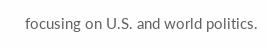focusing on U.S. and world politics.